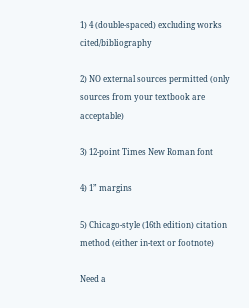1) 4 (double-spaced) excluding works cited/bibliography

2) NO external sources permitted (only sources from your textbook are acceptable)

3) 12-point Times New Roman font

4) 1” margins

5) Chicago-style (16th edition) citation method (either in-text or footnote)

Need a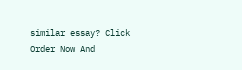similar essay? Click Order Now And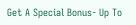Get A Special Bonus- Up To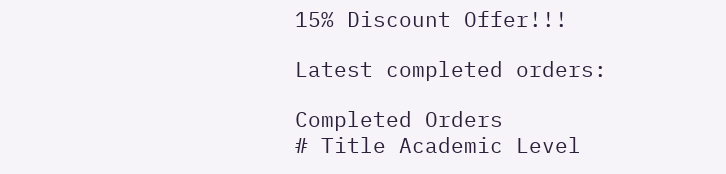15% Discount Offer!!!

Latest completed orders:

Completed Orders
# Title Academic Level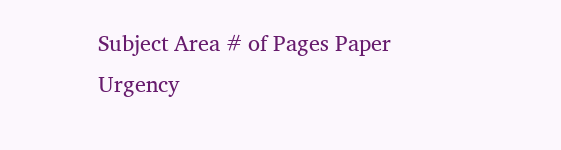Subject Area # of Pages Paper Urgency